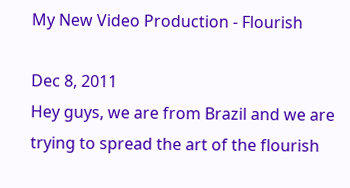My New Video Production - Flourish

Dec 8, 2011
Hey guys, we are from Brazil and we are trying to spread the art of the flourish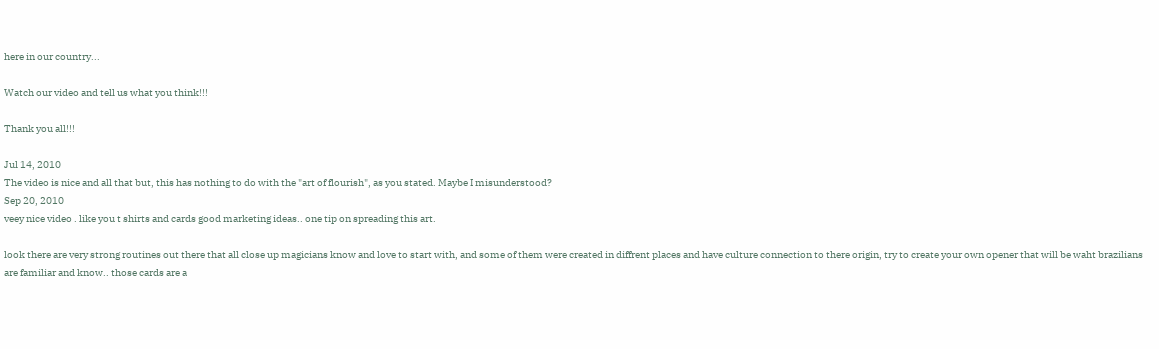here in our country...

Watch our video and tell us what you think!!!

Thank you all!!!

Jul 14, 2010
The video is nice and all that but, this has nothing to do with the "art of flourish", as you stated. Maybe I misunderstood?
Sep 20, 2010
veey nice video . like you t shirts and cards good marketing ideas.. one tip on spreading this art.

look there are very strong routines out there that all close up magicians know and love to start with, and some of them were created in diffrent places and have culture connection to there origin, try to create your own opener that will be waht brazilians are familiar and know.. those cards are a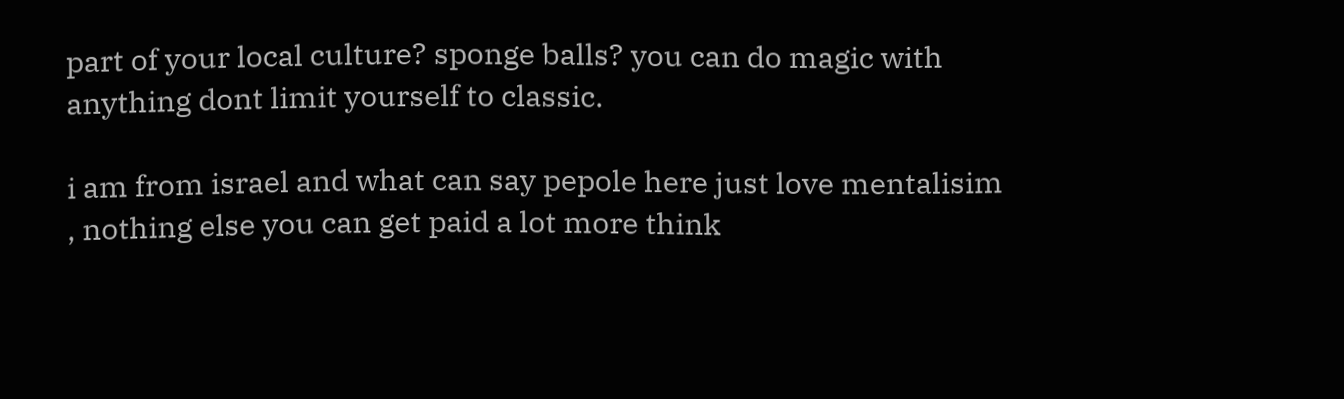part of your local culture? sponge balls? you can do magic with anything dont limit yourself to classic.

i am from israel and what can say pepole here just love mentalisim , nothing else you can get paid a lot more think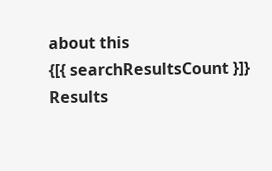about this
{[{ searchResultsCount }]} Results